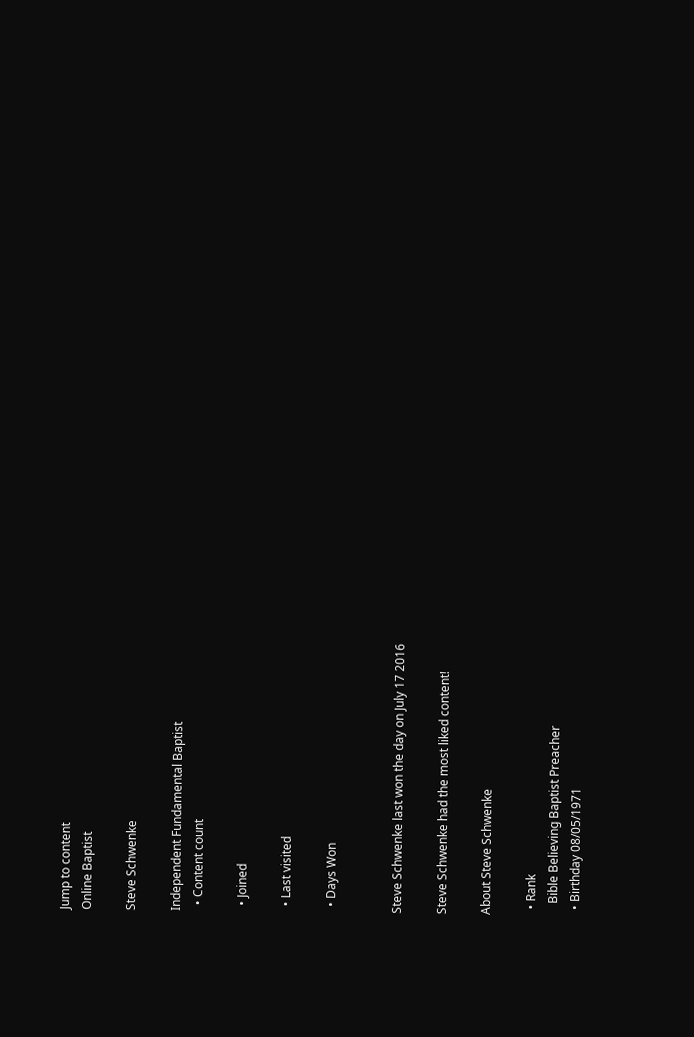Jump to content
Online Baptist

Steve Schwenke

Independent Fundamental Baptist
  • Content count

  • Joined

  • Last visited

  • Days Won


Steve Schwenke last won the day on July 17 2016

Steve Schwenke had the most liked content!

About Steve Schwenke

  • Rank
    Bible Believing Baptist Preacher
  • Birthday 08/05/1971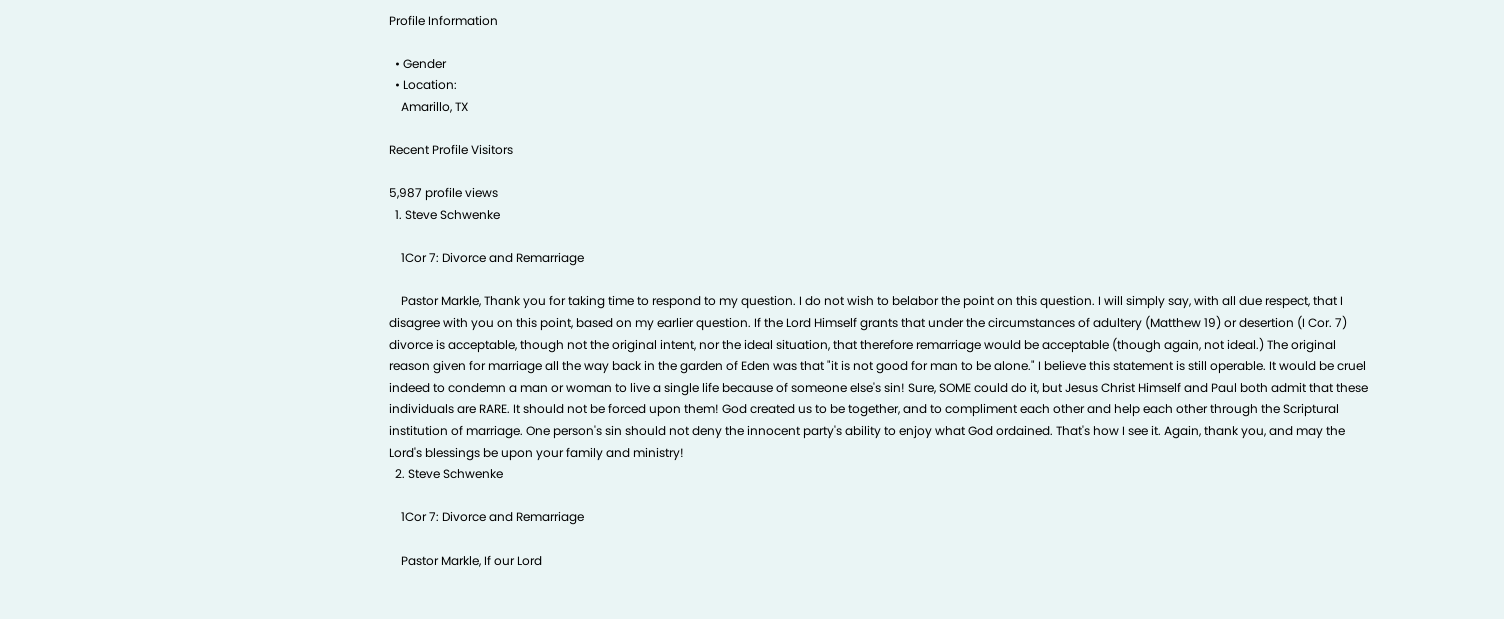Profile Information

  • Gender
  • Location:
    Amarillo, TX

Recent Profile Visitors

5,987 profile views
  1. Steve Schwenke

    1Cor 7: Divorce and Remarriage

    Pastor Markle, Thank you for taking time to respond to my question. I do not wish to belabor the point on this question. I will simply say, with all due respect, that I disagree with you on this point, based on my earlier question. If the Lord Himself grants that under the circumstances of adultery (Matthew 19) or desertion (I Cor. 7) divorce is acceptable, though not the original intent, nor the ideal situation, that therefore remarriage would be acceptable (though again, not ideal.) The original reason given for marriage all the way back in the garden of Eden was that "it is not good for man to be alone." I believe this statement is still operable. It would be cruel indeed to condemn a man or woman to live a single life because of someone else's sin! Sure, SOME could do it, but Jesus Christ Himself and Paul both admit that these individuals are RARE. It should not be forced upon them! God created us to be together, and to compliment each other and help each other through the Scriptural institution of marriage. One person's sin should not deny the innocent party's ability to enjoy what God ordained. That's how I see it. Again, thank you, and may the Lord's blessings be upon your family and ministry!
  2. Steve Schwenke

    1Cor 7: Divorce and Remarriage

    Pastor Markle, If our Lord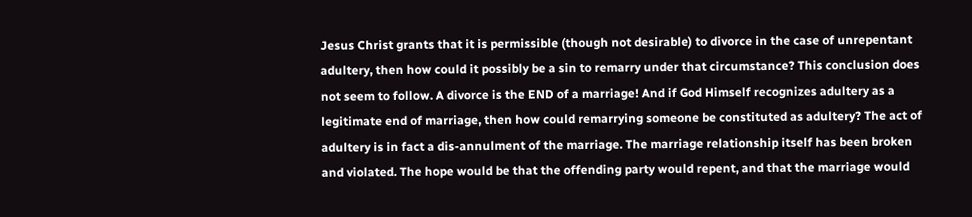Jesus Christ grants that it is permissible (though not desirable) to divorce in the case of unrepentant adultery, then how could it possibly be a sin to remarry under that circumstance? This conclusion does not seem to follow. A divorce is the END of a marriage! And if God Himself recognizes adultery as a legitimate end of marriage, then how could remarrying someone be constituted as adultery? The act of adultery is in fact a dis-annulment of the marriage. The marriage relationship itself has been broken and violated. The hope would be that the offending party would repent, and that the marriage would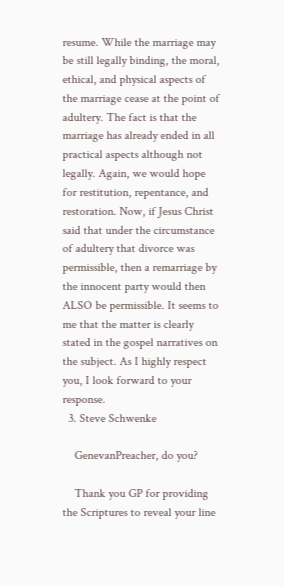resume. While the marriage may be still legally binding, the moral, ethical, and physical aspects of the marriage cease at the point of adultery. The fact is that the marriage has already ended in all practical aspects although not legally. Again, we would hope for restitution, repentance, and restoration. Now, if Jesus Christ said that under the circumstance of adultery that divorce was permissible, then a remarriage by the innocent party would then ALSO be permissible. It seems to me that the matter is clearly stated in the gospel narratives on the subject. As I highly respect you, I look forward to your response.
  3. Steve Schwenke

    GenevanPreacher, do you?

    Thank you GP for providing the Scriptures to reveal your line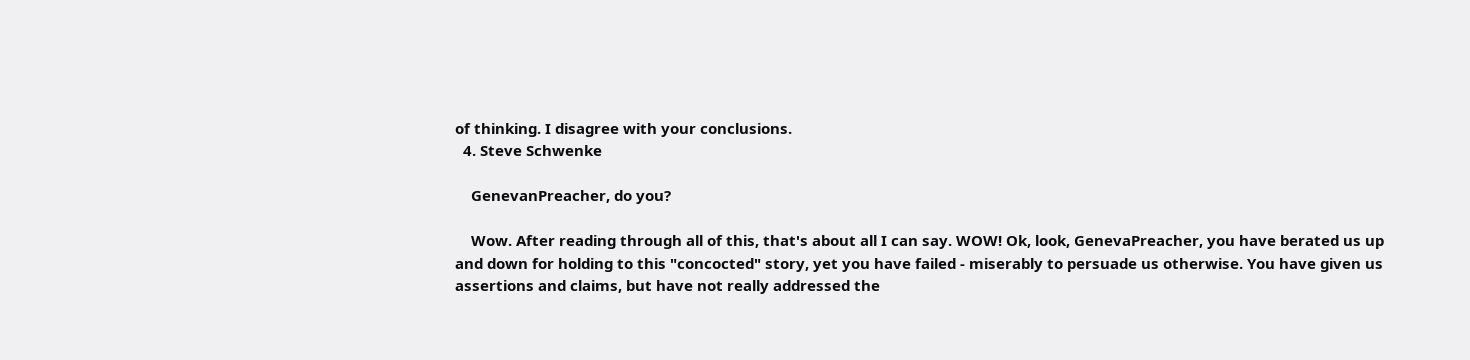of thinking. I disagree with your conclusions.
  4. Steve Schwenke

    GenevanPreacher, do you?

    Wow. After reading through all of this, that's about all I can say. WOW! Ok, look, GenevaPreacher, you have berated us up and down for holding to this "concocted" story, yet you have failed - miserably to persuade us otherwise. You have given us assertions and claims, but have not really addressed the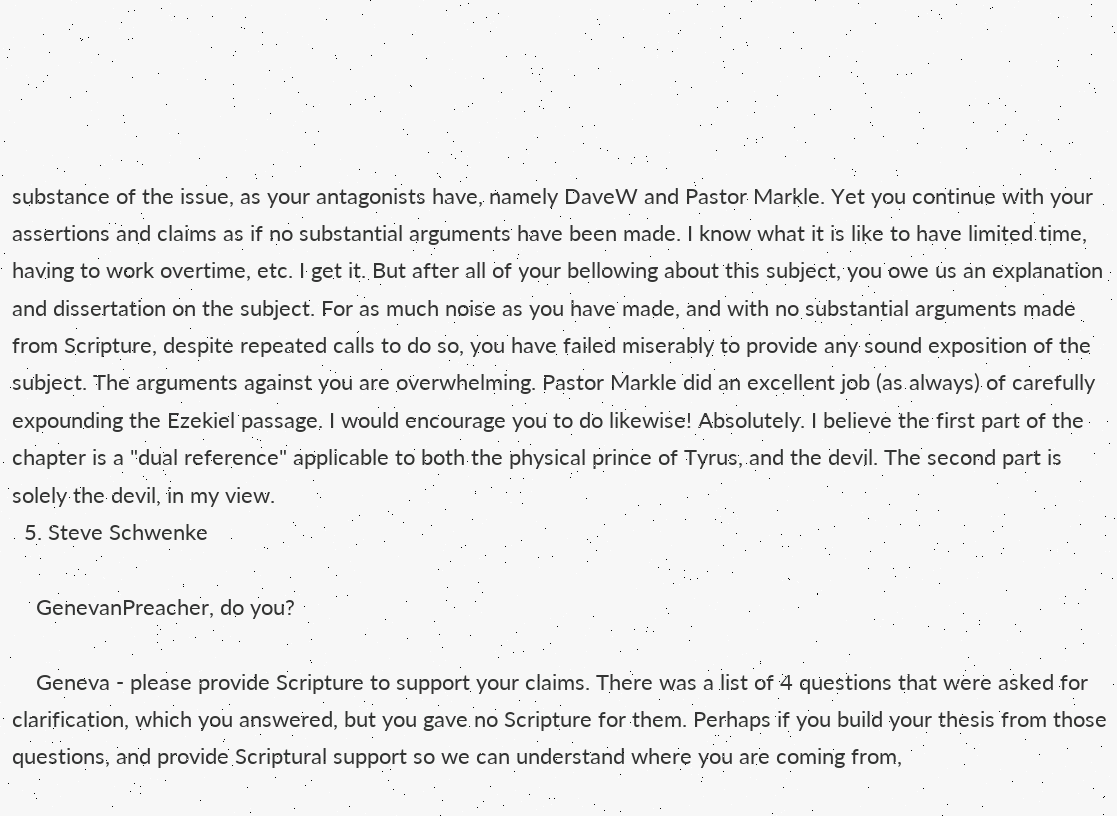substance of the issue, as your antagonists have, namely DaveW and Pastor Markle. Yet you continue with your assertions and claims as if no substantial arguments have been made. I know what it is like to have limited time, having to work overtime, etc. I get it. But after all of your bellowing about this subject, you owe us an explanation and dissertation on the subject. For as much noise as you have made, and with no substantial arguments made from Scripture, despite repeated calls to do so, you have failed miserably to provide any sound exposition of the subject. The arguments against you are overwhelming. Pastor Markle did an excellent job (as always) of carefully expounding the Ezekiel passage. I would encourage you to do likewise! Absolutely. I believe the first part of the chapter is a "dual reference" applicable to both the physical prince of Tyrus, and the devil. The second part is solely the devil, in my view.
  5. Steve Schwenke

    GenevanPreacher, do you?

    Geneva - please provide Scripture to support your claims. There was a list of 4 questions that were asked for clarification, which you answered, but you gave no Scripture for them. Perhaps if you build your thesis from those questions, and provide Scriptural support so we can understand where you are coming from,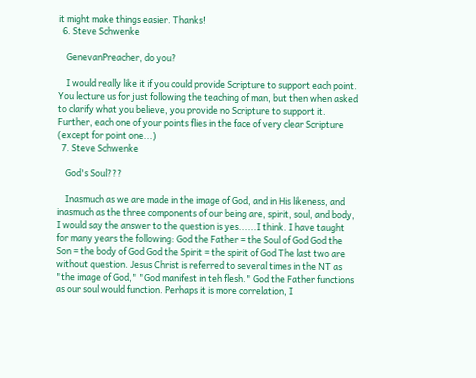it might make things easier. Thanks!
  6. Steve Schwenke

    GenevanPreacher, do you?

    I would really like it if you could provide Scripture to support each point. You lecture us for just following the teaching of man, but then when asked to clarify what you believe, you provide no Scripture to support it. Further, each one of your points flies in the face of very clear Scripture (except for point one...)
  7. Steve Schwenke

    God's Soul???

    Inasmuch as we are made in the image of God, and in His likeness, and inasmuch as the three components of our being are, spirit, soul, and body, I would say the answer to the question is yes......I think. I have taught for many years the following: God the Father = the Soul of God God the Son = the body of God God the Spirit = the spirit of God The last two are without question. Jesus Christ is referred to several times in the NT as "the image of God," "God manifest in teh flesh." God the Father functions as our soul would function. Perhaps it is more correlation, I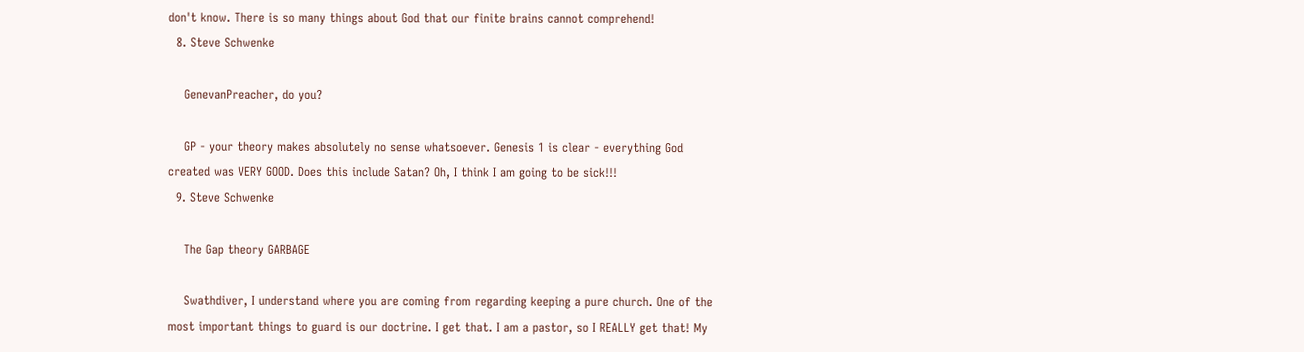don't know. There is so many things about God that our finite brains cannot comprehend!
  8. Steve Schwenke

    GenevanPreacher, do you?

    GP - your theory makes absolutely no sense whatsoever. Genesis 1 is clear - everything God created was VERY GOOD. Does this include Satan? Oh, I think I am going to be sick!!!
  9. Steve Schwenke

    The Gap theory GARBAGE

    Swathdiver, I understand where you are coming from regarding keeping a pure church. One of the most important things to guard is our doctrine. I get that. I am a pastor, so I REALLY get that! My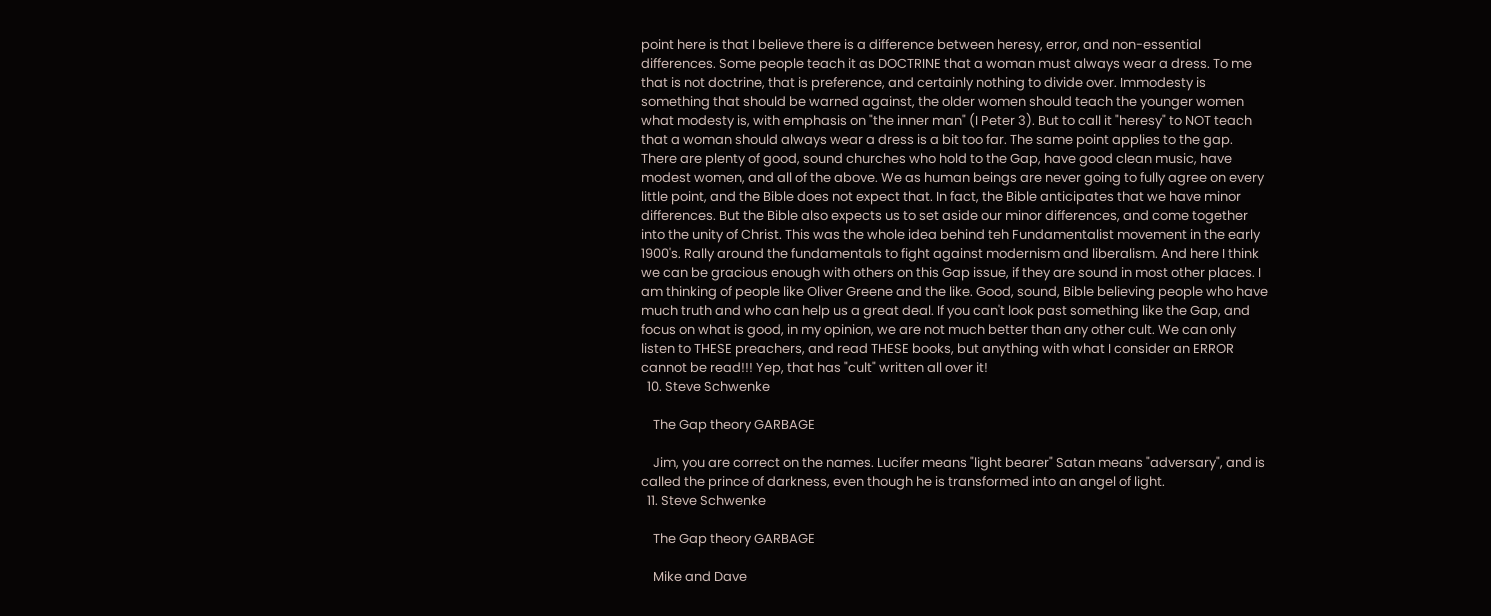point here is that I believe there is a difference between heresy, error, and non-essential differences. Some people teach it as DOCTRINE that a woman must always wear a dress. To me that is not doctrine, that is preference, and certainly nothing to divide over. Immodesty is something that should be warned against, the older women should teach the younger women what modesty is, with emphasis on "the inner man" (I Peter 3). But to call it "heresy" to NOT teach that a woman should always wear a dress is a bit too far. The same point applies to the gap. There are plenty of good, sound churches who hold to the Gap, have good clean music, have modest women, and all of the above. We as human beings are never going to fully agree on every little point, and the Bible does not expect that. In fact, the Bible anticipates that we have minor differences. But the Bible also expects us to set aside our minor differences, and come together into the unity of Christ. This was the whole idea behind teh Fundamentalist movement in the early 1900's. Rally around the fundamentals to fight against modernism and liberalism. And here I think we can be gracious enough with others on this Gap issue, if they are sound in most other places. I am thinking of people like Oliver Greene and the like. Good, sound, Bible believing people who have much truth and who can help us a great deal. If you can't look past something like the Gap, and focus on what is good, in my opinion, we are not much better than any other cult. We can only listen to THESE preachers, and read THESE books, but anything with what I consider an ERROR cannot be read!!! Yep, that has "cult" written all over it!
  10. Steve Schwenke

    The Gap theory GARBAGE

    Jim, you are correct on the names. Lucifer means "light bearer" Satan means "adversary", and is called the prince of darkness, even though he is transformed into an angel of light.
  11. Steve Schwenke

    The Gap theory GARBAGE

    Mike and Dave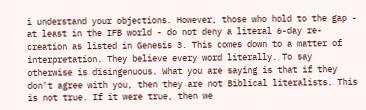i understand your objections. However, those who hold to the gap - at least in the IFB world - do not deny a literal 6-day re-creation as listed in Genesis 3. This comes down to a matter of interpretation. They believe every word literally. To say otherwise is disingenuous. What you are saying is that if they don't agree with you, then they are not Biblical literalists. This is not true. If it were true, then we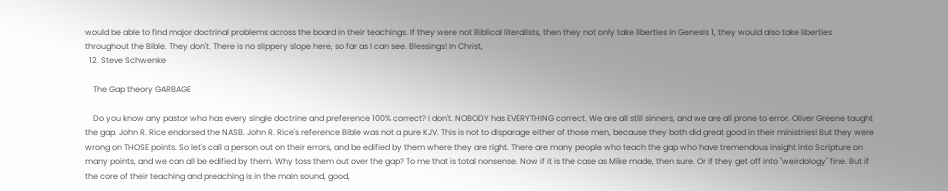would be able to find major doctrinal problems across the board in their teachings. If they were not Biblical literalists, then they not only take liberties in Genesis 1, they would also take liberties throughout the Bible. They don't. There is no slippery slope here, so far as I can see. Blessings! In Christ,
  12. Steve Schwenke

    The Gap theory GARBAGE

    Do you know any pastor who has every single doctrine and preference 100% correct? I don't. NOBODY has EVERYTHING correct. We are all still sinners, and we are all prone to error. Oliver Greene taught the gap. John R. Rice endorsed the NASB. John R. Rice's reference Bible was not a pure KJV. This is not to disparage either of those men, because they both did great good in their ministries! But they were wrong on THOSE points. So let's call a person out on their errors, and be edified by them where they are right. There are many people who teach the gap who have tremendous insight into Scripture on many points, and we can all be edified by them. Why toss them out over the gap? To me that is total nonsense. Now if it is the case as Mike made, then sure. Or if they get off into "weirdology" fine. But if the core of their teaching and preaching is in the main sound, good,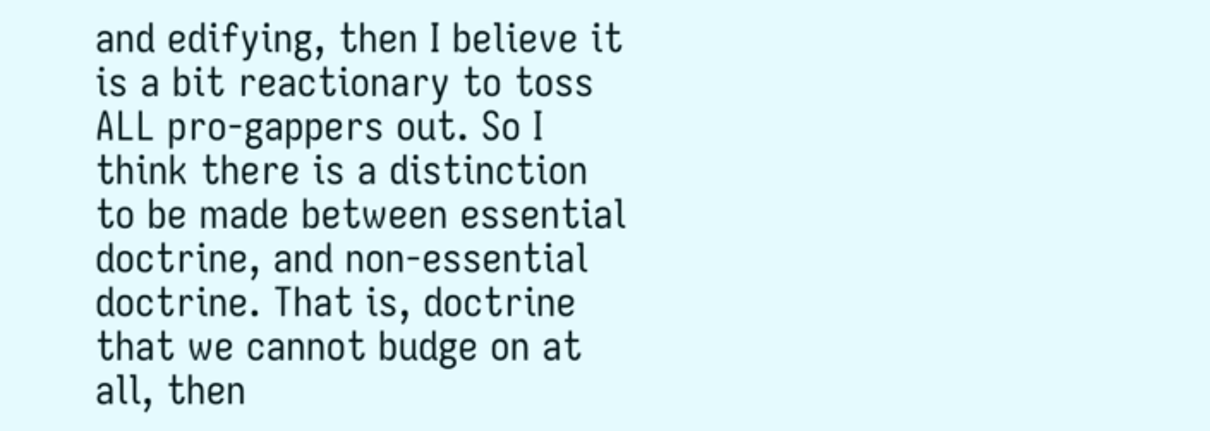and edifying, then I believe it is a bit reactionary to toss ALL pro-gappers out. So I think there is a distinction to be made between essential doctrine, and non-essential doctrine. That is, doctrine that we cannot budge on at all, then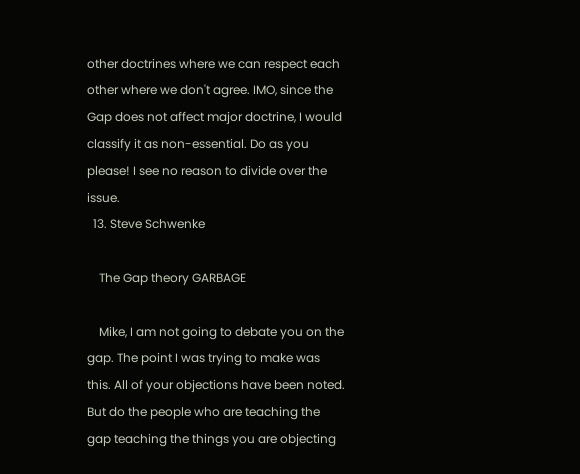other doctrines where we can respect each other where we don't agree. IMO, since the Gap does not affect major doctrine, I would classify it as non-essential. Do as you please! I see no reason to divide over the issue.
  13. Steve Schwenke

    The Gap theory GARBAGE

    Mike, I am not going to debate you on the gap. The point I was trying to make was this. All of your objections have been noted. But do the people who are teaching the gap teaching the things you are objecting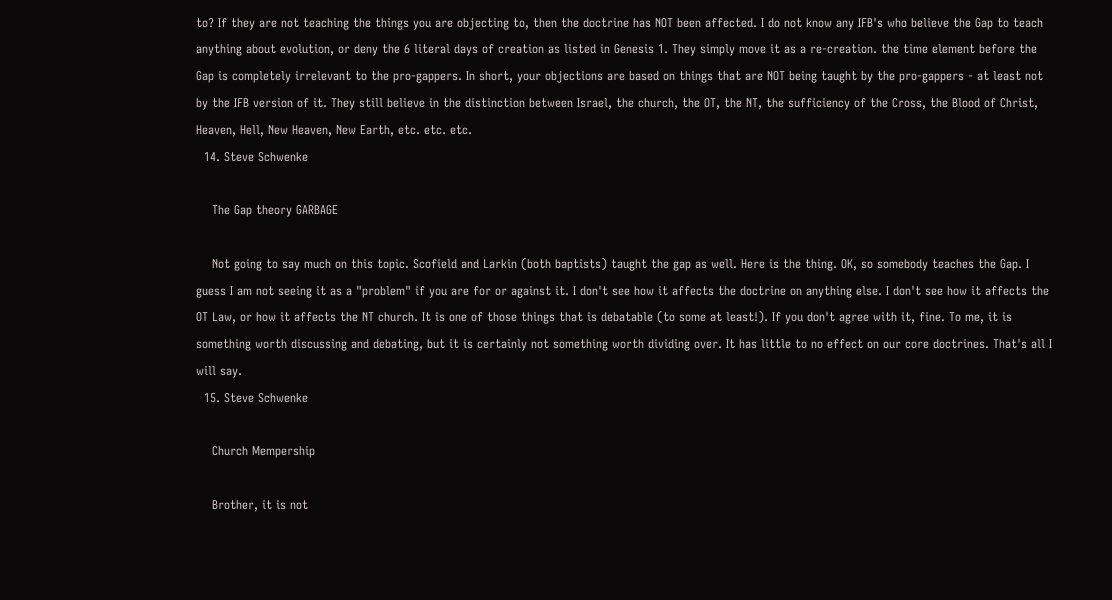to? If they are not teaching the things you are objecting to, then the doctrine has NOT been affected. I do not know any IFB's who believe the Gap to teach anything about evolution, or deny the 6 literal days of creation as listed in Genesis 1. They simply move it as a re-creation. the time element before the Gap is completely irrelevant to the pro-gappers. In short, your objections are based on things that are NOT being taught by the pro-gappers - at least not by the IFB version of it. They still believe in the distinction between Israel, the church, the OT, the NT, the sufficiency of the Cross, the Blood of Christ, Heaven, Hell, New Heaven, New Earth, etc. etc. etc.
  14. Steve Schwenke

    The Gap theory GARBAGE

    Not going to say much on this topic. Scofield and Larkin (both baptists) taught the gap as well. Here is the thing. OK, so somebody teaches the Gap. I guess I am not seeing it as a "problem" if you are for or against it. I don't see how it affects the doctrine on anything else. I don't see how it affects the OT Law, or how it affects the NT church. It is one of those things that is debatable (to some at least!). If you don't agree with it, fine. To me, it is something worth discussing and debating, but it is certainly not something worth dividing over. It has little to no effect on our core doctrines. That's all I will say.
  15. Steve Schwenke

    Church Mempership

    Brother, it is not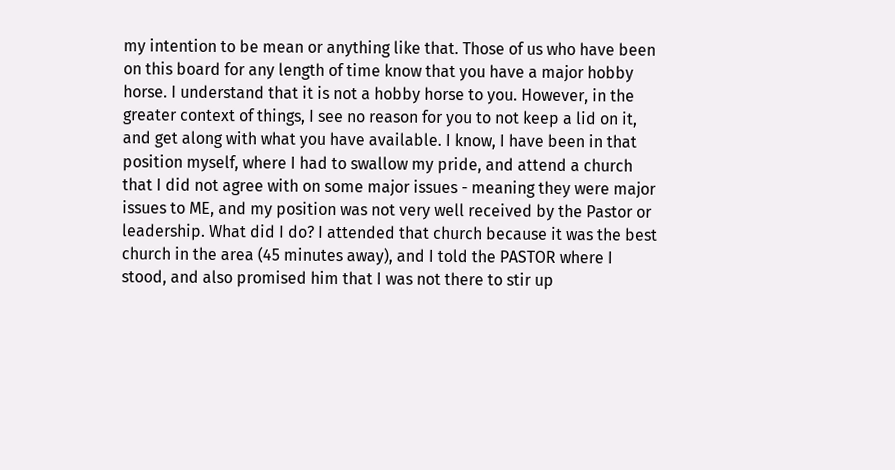my intention to be mean or anything like that. Those of us who have been on this board for any length of time know that you have a major hobby horse. I understand that it is not a hobby horse to you. However, in the greater context of things, I see no reason for you to not keep a lid on it, and get along with what you have available. I know, I have been in that position myself, where I had to swallow my pride, and attend a church that I did not agree with on some major issues - meaning they were major issues to ME, and my position was not very well received by the Pastor or leadership. What did I do? I attended that church because it was the best church in the area (45 minutes away), and I told the PASTOR where I stood, and also promised him that I was not there to stir up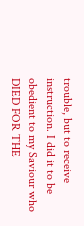trouble, but to receive instruction. I did it to be obedient to my Saviour who DIED FOR THE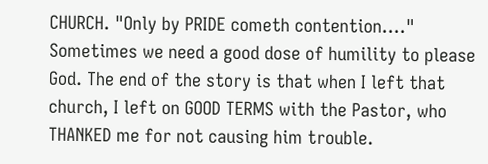CHURCH. "Only by PRIDE cometh contention...." Sometimes we need a good dose of humility to please God. The end of the story is that when I left that church, I left on GOOD TERMS with the Pastor, who THANKED me for not causing him trouble.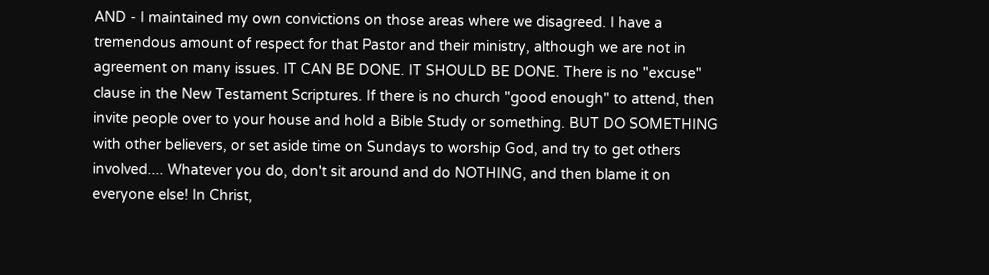AND - I maintained my own convictions on those areas where we disagreed. I have a tremendous amount of respect for that Pastor and their ministry, although we are not in agreement on many issues. IT CAN BE DONE. IT SHOULD BE DONE. There is no "excuse" clause in the New Testament Scriptures. If there is no church "good enough" to attend, then invite people over to your house and hold a Bible Study or something. BUT DO SOMETHING with other believers, or set aside time on Sundays to worship God, and try to get others involved.... Whatever you do, don't sit around and do NOTHING, and then blame it on everyone else! In Christ,